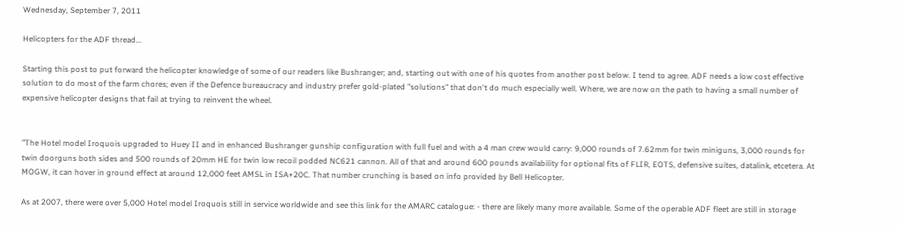Wednesday, September 7, 2011

Helicopters for the ADF thread...

Starting this post to put forward the helicopter knowledge of some of our readers like Bushranger; and, starting out with one of his quotes from another post below. I tend to agree. ADF needs a low cost effective solution to do most of the farm chores; even if the Defence bureaucracy and industry prefer gold-plated "solutions" that don't do much especially well. Where, we are now on the path to having a small number of expensive helicopter designs that fail at trying to reinvent the wheel.


"The Hotel model Iroquois upgraded to Huey II and in enhanced Bushranger gunship configuration with full fuel and with a 4 man crew would carry: 9,000 rounds of 7.62mm for twin miniguns, 3,000 rounds for twin doorguns both sides and 500 rounds of 20mm HE for twin low recoil podded NC621 cannon. All of that and around 600 pounds availability for optional fits of FLIR, EOTS, defensive suites, datalink, etcetera. At MOGW, it can hover in ground effect at around 12,000 feet AMSL in ISA+20C. That number crunching is based on info provided by Bell Helicopter.

As at 2007, there were over 5,000 Hotel model Iroquois still in service worldwide and see this link for the AMARC catalogue: - there are likely many more available. Some of the operable ADF fleet are still in storage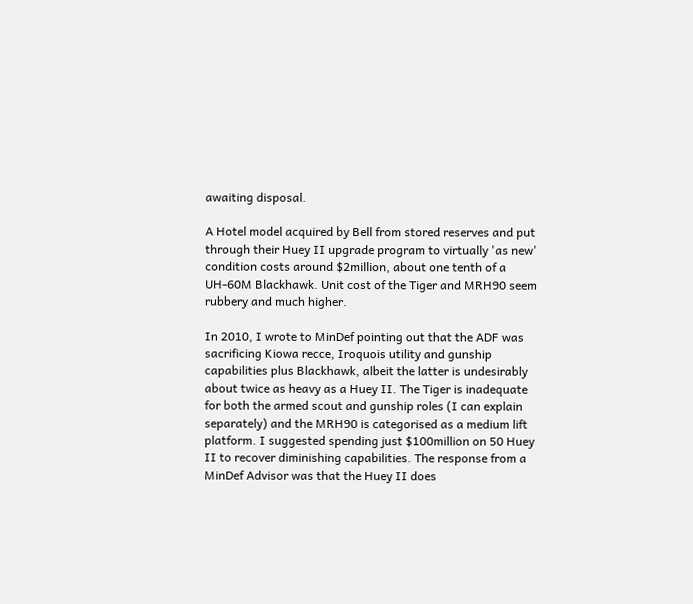awaiting disposal.

A Hotel model acquired by Bell from stored reserves and put through their Huey II upgrade program to virtually 'as new' condition costs around $2million, about one tenth of a UH-60M Blackhawk. Unit cost of the Tiger and MRH90 seem rubbery and much higher.

In 2010, I wrote to MinDef pointing out that the ADF was sacrificing Kiowa recce, Iroquois utility and gunship capabilities plus Blackhawk, albeit the latter is undesirably about twice as heavy as a Huey II. The Tiger is inadequate for both the armed scout and gunship roles (I can explain separately) and the MRH90 is categorised as a medium lift platform. I suggested spending just $100million on 50 Huey II to recover diminishing capabilities. The response from a MinDef Advisor was that the Huey II does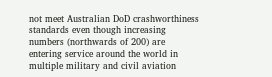not meet Australian DoD crashworthiness standards even though increasing numbers (northwards of 200) are entering service around the world in multiple military and civil aviation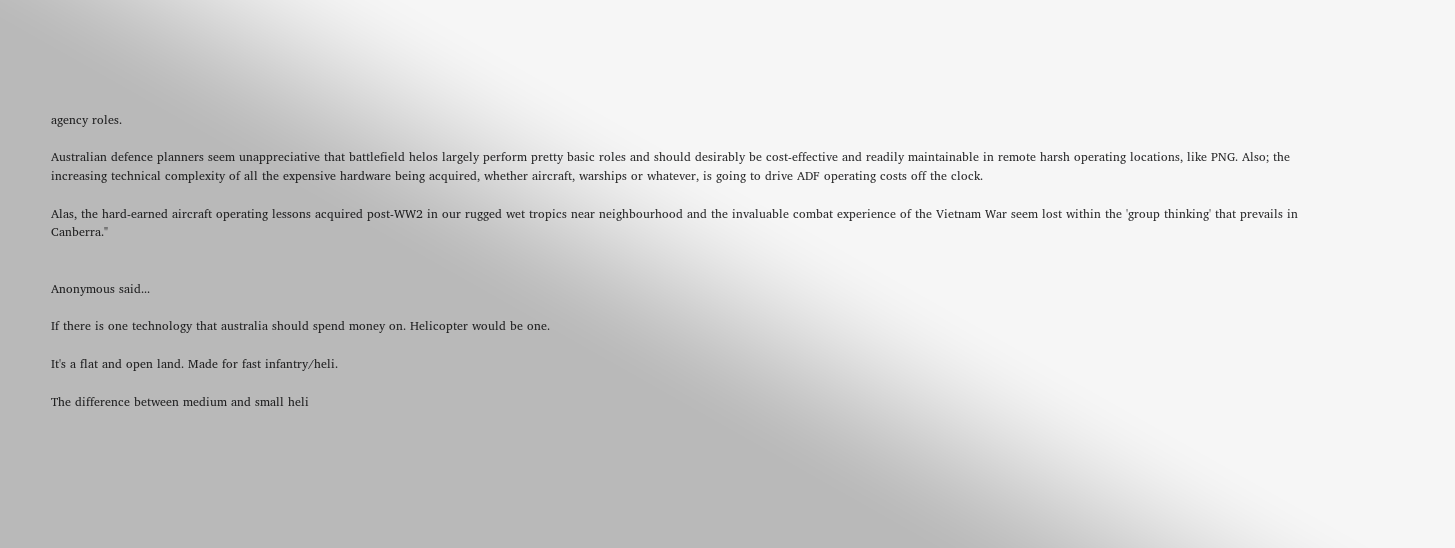agency roles.

Australian defence planners seem unappreciative that battlefield helos largely perform pretty basic roles and should desirably be cost-effective and readily maintainable in remote harsh operating locations, like PNG. Also; the increasing technical complexity of all the expensive hardware being acquired, whether aircraft, warships or whatever, is going to drive ADF operating costs off the clock.

Alas, the hard-earned aircraft operating lessons acquired post-WW2 in our rugged wet tropics near neighbourhood and the invaluable combat experience of the Vietnam War seem lost within the 'group thinking' that prevails in Canberra."


Anonymous said...

If there is one technology that australia should spend money on. Helicopter would be one.

It's a flat and open land. Made for fast infantry/heli.

The difference between medium and small heli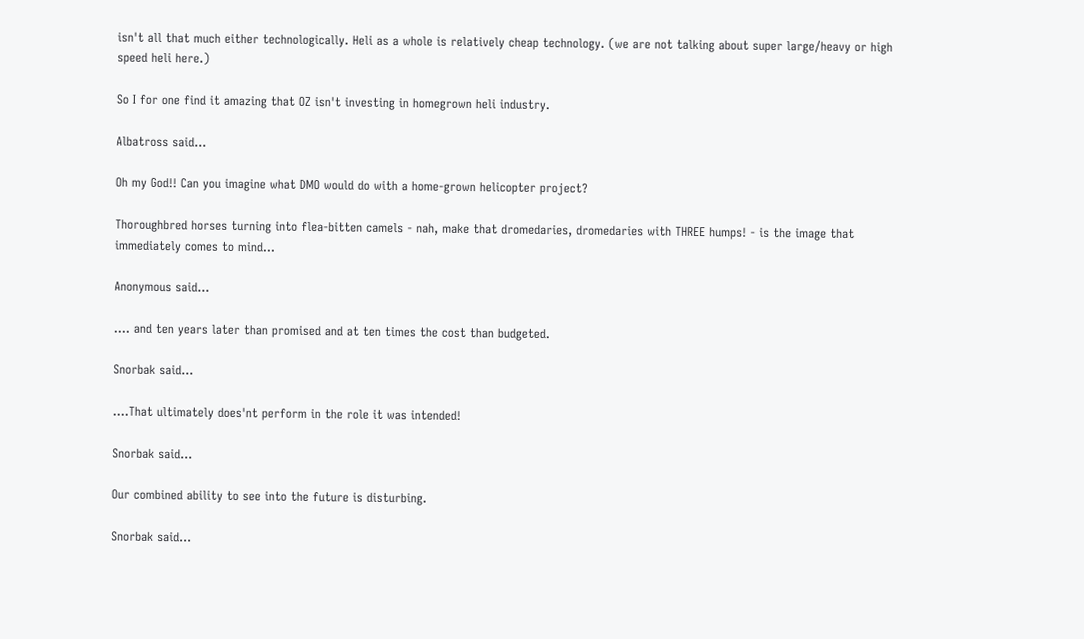isn't all that much either technologically. Heli as a whole is relatively cheap technology. (we are not talking about super large/heavy or high speed heli here.)

So I for one find it amazing that OZ isn't investing in homegrown heli industry.

Albatross said...

Oh my God!! Can you imagine what DMO would do with a home-grown helicopter project?

Thoroughbred horses turning into flea-bitten camels - nah, make that dromedaries, dromedaries with THREE humps! - is the image that immediately comes to mind...

Anonymous said...

.... and ten years later than promised and at ten times the cost than budgeted.

Snorbak said...

....That ultimately does'nt perform in the role it was intended!

Snorbak said...

Our combined ability to see into the future is disturbing.

Snorbak said...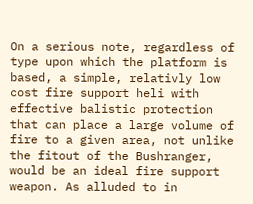On a serious note, regardless of type upon which the platform is based, a simple, relativly low cost fire support heli with effective balistic protection that can place a large volume of fire to a given area, not unlike the fitout of the Bushranger, would be an ideal fire support weapon. As alluded to in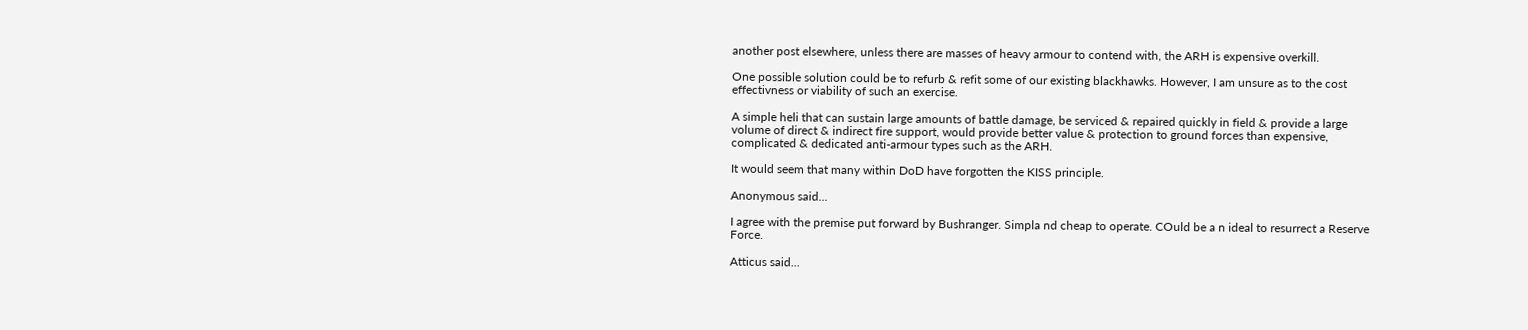another post elsewhere, unless there are masses of heavy armour to contend with, the ARH is expensive overkill.

One possible solution could be to refurb & refit some of our existing blackhawks. However, I am unsure as to the cost effectivness or viability of such an exercise.

A simple heli that can sustain large amounts of battle damage, be serviced & repaired quickly in field & provide a large volume of direct & indirect fire support, would provide better value & protection to ground forces than expensive, complicated & dedicated anti-armour types such as the ARH.

It would seem that many within DoD have forgotten the KISS principle.

Anonymous said...

I agree with the premise put forward by Bushranger. Simpla nd cheap to operate. COuld be a n ideal to resurrect a Reserve Force.

Atticus said...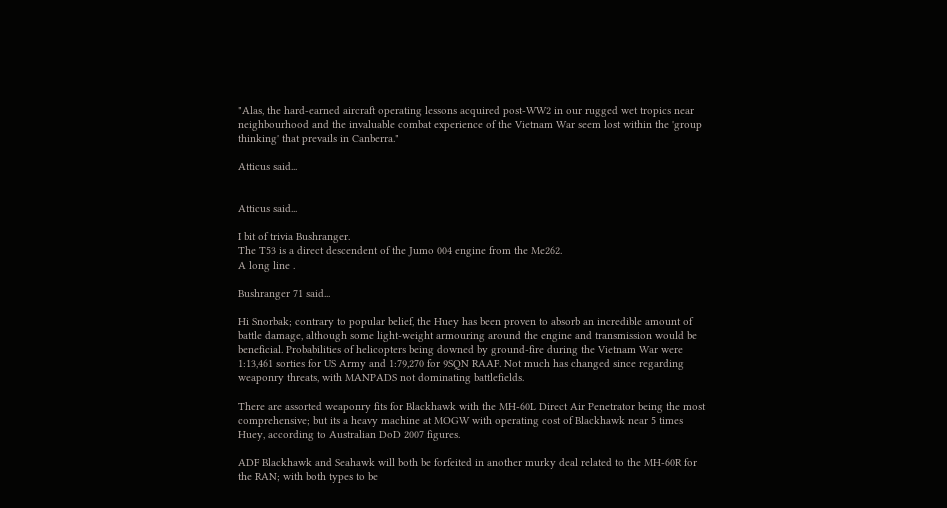"Alas, the hard-earned aircraft operating lessons acquired post-WW2 in our rugged wet tropics near neighbourhood and the invaluable combat experience of the Vietnam War seem lost within the 'group thinking' that prevails in Canberra."

Atticus said...


Atticus said...

I bit of trivia Bushranger.
The T53 is a direct descendent of the Jumo 004 engine from the Me262.
A long line .

Bushranger 71 said...

Hi Snorbak; contrary to popular belief, the Huey has been proven to absorb an incredible amount of battle damage, although some light-weight armouring around the engine and transmission would be beneficial. Probabilities of helicopters being downed by ground-fire during the Vietnam War were 1:13,461 sorties for US Army and 1:79,270 for 9SQN RAAF. Not much has changed since regarding weaponry threats, with MANPADS not dominating battlefields.

There are assorted weaponry fits for Blackhawk with the MH-60L Direct Air Penetrator being the most comprehensive; but its a heavy machine at MOGW with operating cost of Blackhawk near 5 times Huey, according to Australian DoD 2007 figures.

ADF Blackhawk and Seahawk will both be forfeited in another murky deal related to the MH-60R for the RAN; with both types to be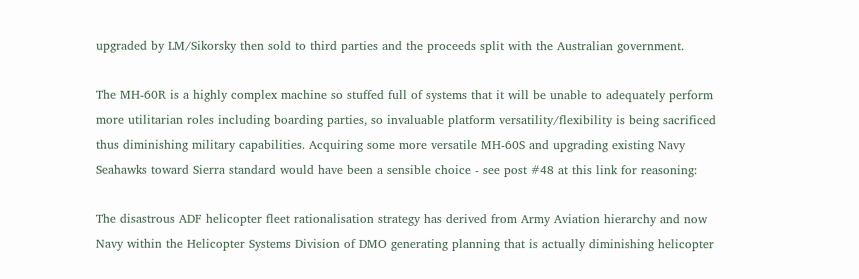upgraded by LM/Sikorsky then sold to third parties and the proceeds split with the Australian government.

The MH-60R is a highly complex machine so stuffed full of systems that it will be unable to adequately perform more utilitarian roles including boarding parties, so invaluable platform versatility/flexibility is being sacrificed thus diminishing military capabilities. Acquiring some more versatile MH-60S and upgrading existing Navy Seahawks toward Sierra standard would have been a sensible choice - see post #48 at this link for reasoning:

The disastrous ADF helicopter fleet rationalisation strategy has derived from Army Aviation hierarchy and now Navy within the Helicopter Systems Division of DMO generating planning that is actually diminishing helicopter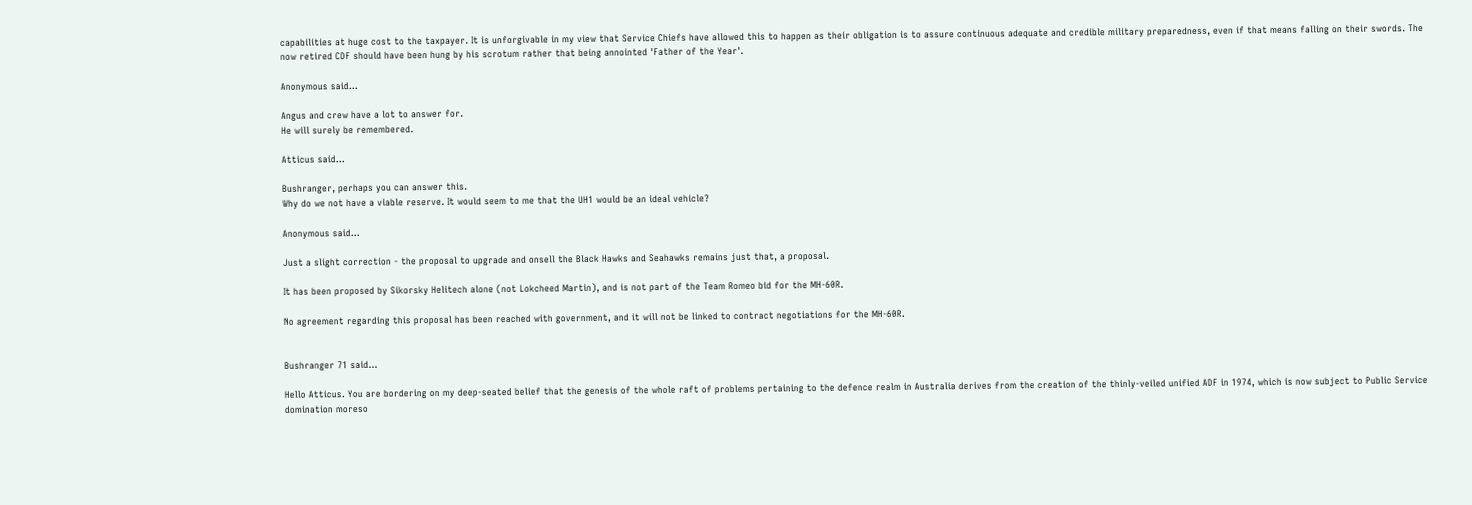capabilities at huge cost to the taxpayer. It is unforgivable in my view that Service Chiefs have allowed this to happen as their obligation is to assure continuous adequate and credible military preparedness, even if that means falling on their swords. The now retired CDF should have been hung by his scrotum rather that being annointed 'Father of the Year'.

Anonymous said...

Angus and crew have a lot to answer for.
He will surely be remembered.

Atticus said...

Bushranger, perhaps you can answer this.
Why do we not have a viable reserve. It would seem to me that the UH1 would be an ideal vehicle?

Anonymous said...

Just a slight correction - the proposal to upgrade and onsell the Black Hawks and Seahawks remains just that, a proposal.

It has been proposed by Sikorsky Helitech alone (not Lokcheed Martin), and is not part of the Team Romeo bid for the MH-60R.

No agreement regarding this proposal has been reached with government, and it will not be linked to contract negotiations for the MH-60R.


Bushranger 71 said...

Hello Atticus. You are bordering on my deep-seated belief that the genesis of the whole raft of problems pertaining to the defence realm in Australia derives from the creation of the thinly-veiled unified ADF in 1974, which is now subject to Public Service domination moreso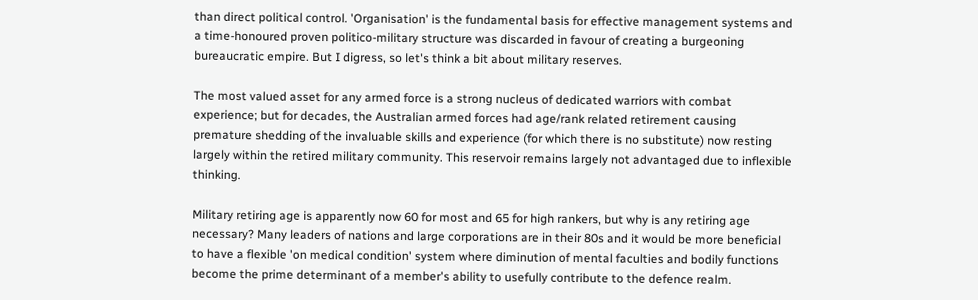than direct political control. 'Organisation' is the fundamental basis for effective management systems and a time-honoured proven politico-military structure was discarded in favour of creating a burgeoning bureaucratic empire. But I digress, so let's think a bit about military reserves.

The most valued asset for any armed force is a strong nucleus of dedicated warriors with combat experience; but for decades, the Australian armed forces had age/rank related retirement causing premature shedding of the invaluable skills and experience (for which there is no substitute) now resting largely within the retired military community. This reservoir remains largely not advantaged due to inflexible thinking.

Military retiring age is apparently now 60 for most and 65 for high rankers, but why is any retiring age necessary? Many leaders of nations and large corporations are in their 80s and it would be more beneficial to have a flexible 'on medical condition' system where diminution of mental faculties and bodily functions become the prime determinant of a member's ability to usefully contribute to the defence realm.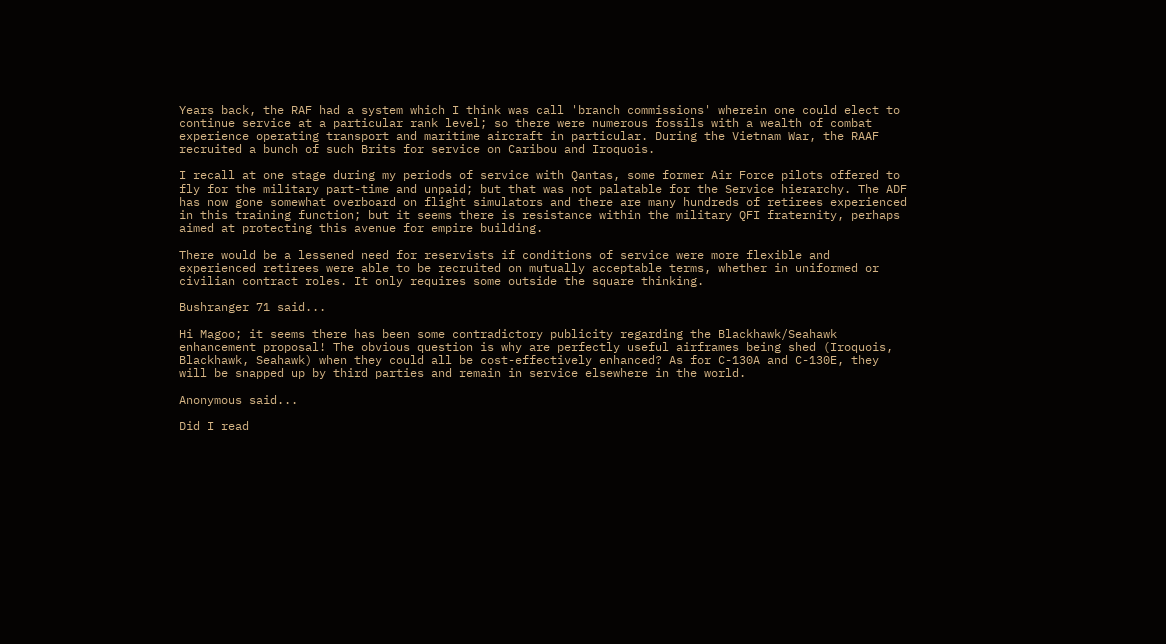Years back, the RAF had a system which I think was call 'branch commissions' wherein one could elect to continue service at a particular rank level; so there were numerous fossils with a wealth of combat experience operating transport and maritime aircraft in particular. During the Vietnam War, the RAAF recruited a bunch of such Brits for service on Caribou and Iroquois.

I recall at one stage during my periods of service with Qantas, some former Air Force pilots offered to fly for the military part-time and unpaid; but that was not palatable for the Service hierarchy. The ADF has now gone somewhat overboard on flight simulators and there are many hundreds of retirees experienced in this training function; but it seems there is resistance within the military QFI fraternity, perhaps aimed at protecting this avenue for empire building.

There would be a lessened need for reservists if conditions of service were more flexible and experienced retirees were able to be recruited on mutually acceptable terms, whether in uniformed or civilian contract roles. It only requires some outside the square thinking.

Bushranger 71 said...

Hi Magoo; it seems there has been some contradictory publicity regarding the Blackhawk/Seahawk enhancement proposal! The obvious question is why are perfectly useful airframes being shed (Iroquois, Blackhawk, Seahawk) when they could all be cost-effectively enhanced? As for C-130A and C-130E, they will be snapped up by third parties and remain in service elsewhere in the world.

Anonymous said...

Did I read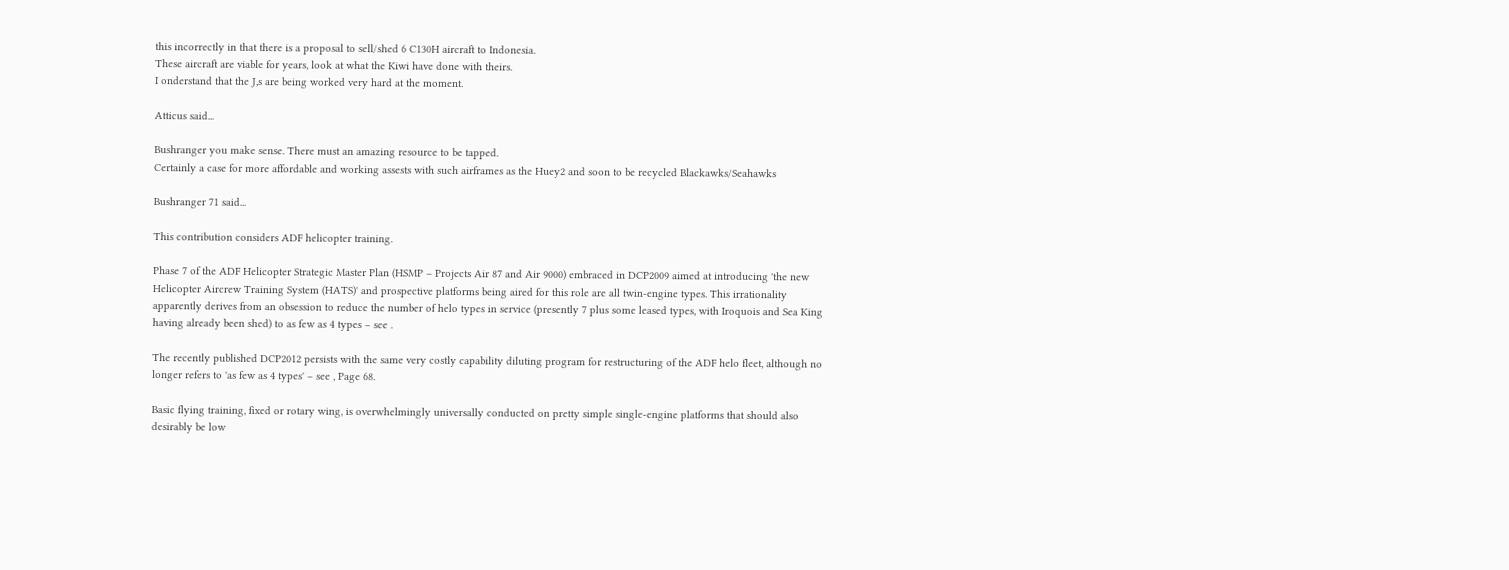this incorrectly in that there is a proposal to sell/shed 6 C130H aircraft to Indonesia.
These aircraft are viable for years, look at what the Kiwi have done with theirs.
I onderstand that the J,s are being worked very hard at the moment.

Atticus said...

Bushranger you make sense. There must an amazing resource to be tapped.
Certainly a case for more affordable and working assests with such airframes as the Huey2 and soon to be recycled Blackawks/Seahawks

Bushranger 71 said...

This contribution considers ADF helicopter training.

Phase 7 of the ADF Helicopter Strategic Master Plan (HSMP – Projects Air 87 and Air 9000) embraced in DCP2009 aimed at introducing 'the new Helicopter Aircrew Training System (HATS)' and prospective platforms being aired for this role are all twin-engine types. This irrationality apparently derives from an obsession to reduce the number of helo types in service (presently 7 plus some leased types, with Iroquois and Sea King having already been shed) to as few as 4 types – see .

The recently published DCP2012 persists with the same very costly capability diluting program for restructuring of the ADF helo fleet, although no longer refers to 'as few as 4 types' – see , Page 68.

Basic flying training, fixed or rotary wing, is overwhelmingly universally conducted on pretty simple single-engine platforms that should also desirably be low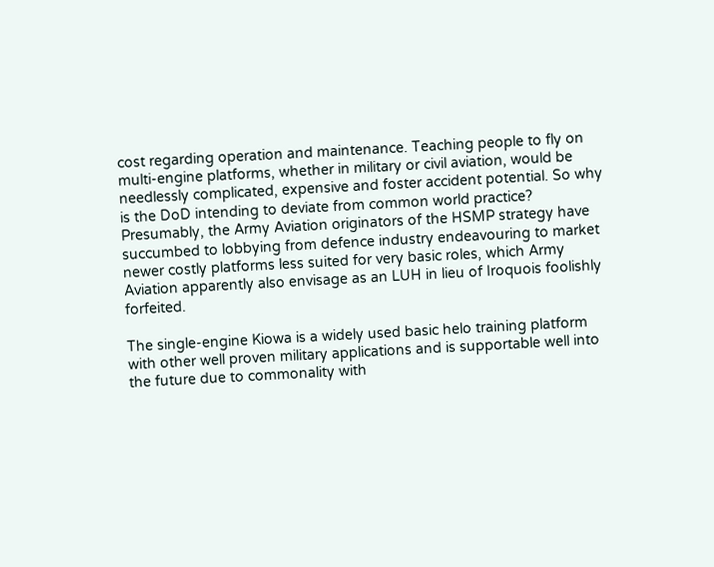cost regarding operation and maintenance. Teaching people to fly on multi-engine platforms, whether in military or civil aviation, would be needlessly complicated, expensive and foster accident potential. So why is the DoD intending to deviate from common world practice? Presumably, the Army Aviation originators of the HSMP strategy have succumbed to lobbying from defence industry endeavouring to market newer costly platforms less suited for very basic roles, which Army Aviation apparently also envisage as an LUH in lieu of Iroquois foolishly forfeited.

The single-engine Kiowa is a widely used basic helo training platform with other well proven military applications and is supportable well into the future due to commonality with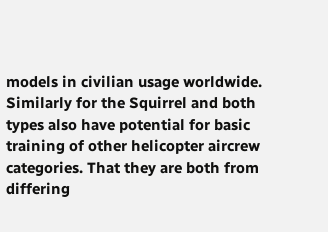models in civilian usage worldwide. Similarly for the Squirrel and both types also have potential for basic training of other helicopter aircrew categories. That they are both from differing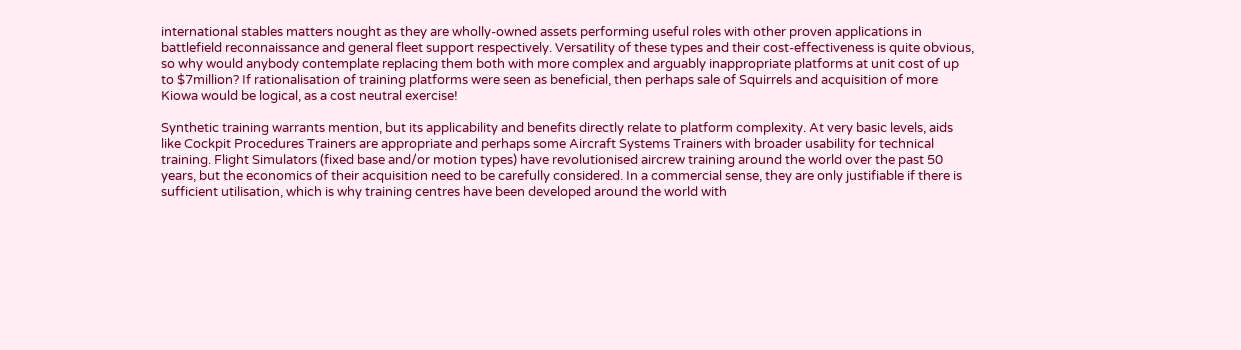international stables matters nought as they are wholly-owned assets performing useful roles with other proven applications in battlefield reconnaissance and general fleet support respectively. Versatility of these types and their cost-effectiveness is quite obvious, so why would anybody contemplate replacing them both with more complex and arguably inappropriate platforms at unit cost of up to $7million? If rationalisation of training platforms were seen as beneficial, then perhaps sale of Squirrels and acquisition of more Kiowa would be logical, as a cost neutral exercise!

Synthetic training warrants mention, but its applicability and benefits directly relate to platform complexity. At very basic levels, aids like Cockpit Procedures Trainers are appropriate and perhaps some Aircraft Systems Trainers with broader usability for technical training. Flight Simulators (fixed base and/or motion types) have revolutionised aircrew training around the world over the past 50 years, but the economics of their acquisition need to be carefully considered. In a commercial sense, they are only justifiable if there is sufficient utilisation, which is why training centres have been developed around the world with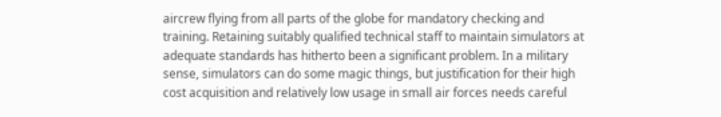aircrew flying from all parts of the globe for mandatory checking and training. Retaining suitably qualified technical staff to maintain simulators at adequate standards has hitherto been a significant problem. In a military sense, simulators can do some magic things, but justification for their high cost acquisition and relatively low usage in small air forces needs careful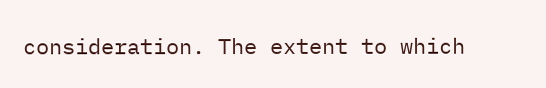consideration. The extent to which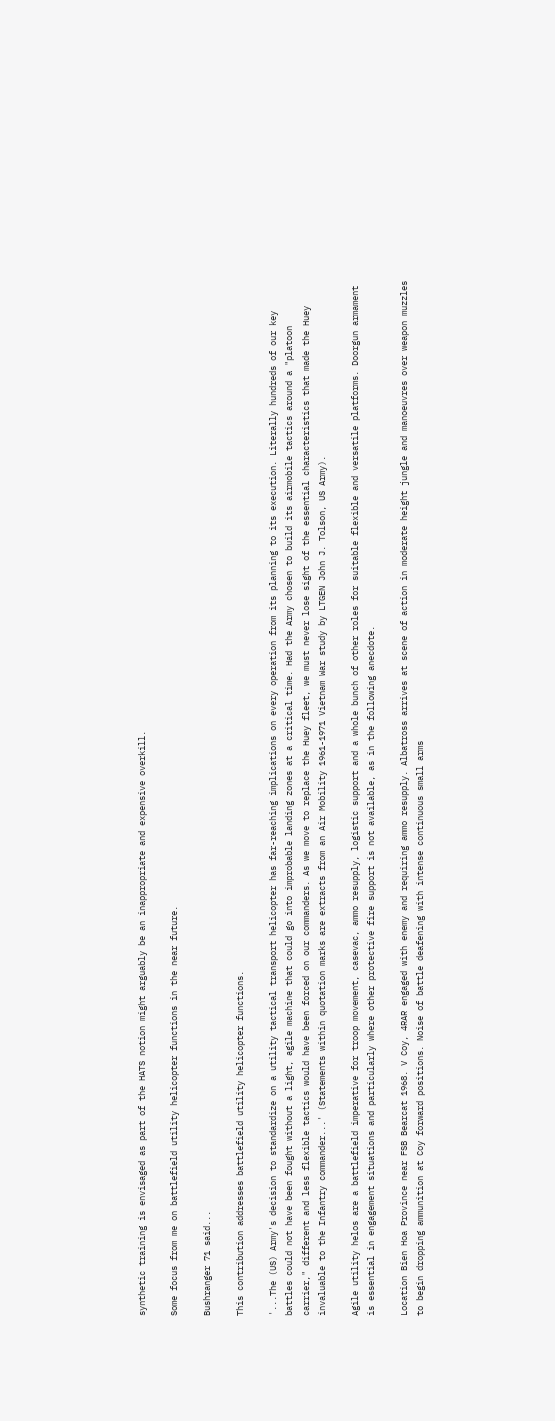synthetic training is envisaged as part of the HATS notion might arguably be an inappropriate and expensive overkill.

Some focus from me on battlefield utility helicopter functions in the near future.

Bushranger 71 said...

This contribution addresses battlefield utility helicopter functions.

'...The (US) Army's decision to standardize on a utility tactical transport helicopter has far-reaching implications on every operation from its planning to its execution. Literally hundreds of our key battles could not have been fought without a light, agile machine that could go into improbable landing zones at a critical time. Had the Army chosen to build its airmobile tactics around a "platoon carrier," different and less flexible tactics would have been forced on our commanders. As we move to replace the Huey fleet, we must never lose sight of the essential characteristics that made the Huey invaluable to the Infantry commander...' (Statements within quotation marks are extracts from an Air Mobility 1961-1971 Vietnam War study by LTGEN John J. Tolson, US Army).

Agile utility helos are a battlefield imperative for troop movement, casevac, ammo resupply, logistic support and a whole bunch of other roles for suitable flexible and versatile platforms. Doorgun armament is essential in engagement situations and particularly where other protective fire support is not available, as in the following anecdote.

Location Bien Hoa Province near FSB Bearcat 1968. V Coy, 4RAR engaged with enemy and requiring ammo resupply. Albatross arrives at scene of action in moderate height jungle and manoeuvres over weapon muzzles to begin dropping ammunition at Coy forward positions. Noise of battle deafening with intense continuous small arms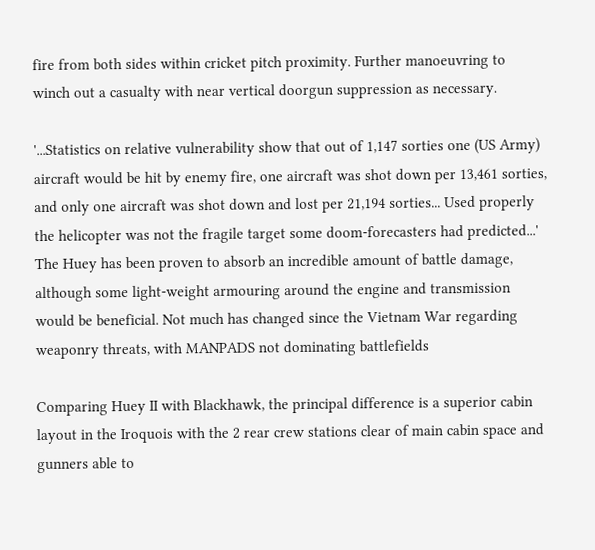fire from both sides within cricket pitch proximity. Further manoeuvring to winch out a casualty with near vertical doorgun suppression as necessary.

'...Statistics on relative vulnerability show that out of 1,147 sorties one (US Army) aircraft would be hit by enemy fire, one aircraft was shot down per 13,461 sorties, and only one aircraft was shot down and lost per 21,194 sorties... Used properly the helicopter was not the fragile target some doom-forecasters had predicted...' The Huey has been proven to absorb an incredible amount of battle damage, although some light-weight armouring around the engine and transmission would be beneficial. Not much has changed since the Vietnam War regarding weaponry threats, with MANPADS not dominating battlefields

Comparing Huey II with Blackhawk, the principal difference is a superior cabin layout in the Iroquois with the 2 rear crew stations clear of main cabin space and gunners able to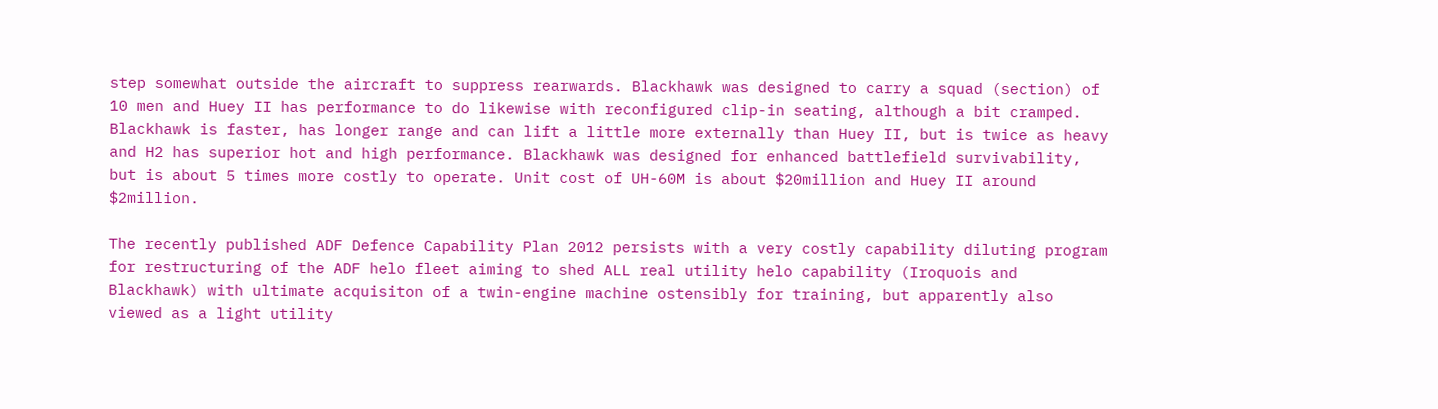step somewhat outside the aircraft to suppress rearwards. Blackhawk was designed to carry a squad (section) of 10 men and Huey II has performance to do likewise with reconfigured clip-in seating, although a bit cramped. Blackhawk is faster, has longer range and can lift a little more externally than Huey II, but is twice as heavy and H2 has superior hot and high performance. Blackhawk was designed for enhanced battlefield survivability, but is about 5 times more costly to operate. Unit cost of UH-60M is about $20million and Huey II around $2million.

The recently published ADF Defence Capability Plan 2012 persists with a very costly capability diluting program for restructuring of the ADF helo fleet aiming to shed ALL real utility helo capability (Iroquois and Blackhawk) with ultimate acquisiton of a twin-engine machine ostensibly for training, but apparently also viewed as a light utility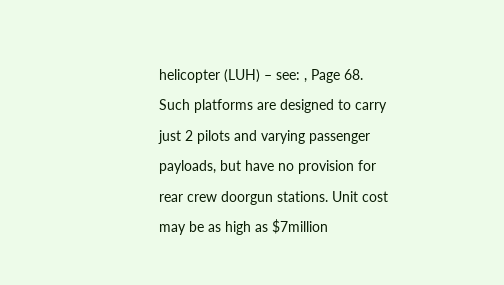helicopter (LUH) – see: , Page 68. Such platforms are designed to carry just 2 pilots and varying passenger payloads, but have no provision for rear crew doorgun stations. Unit cost may be as high as $7million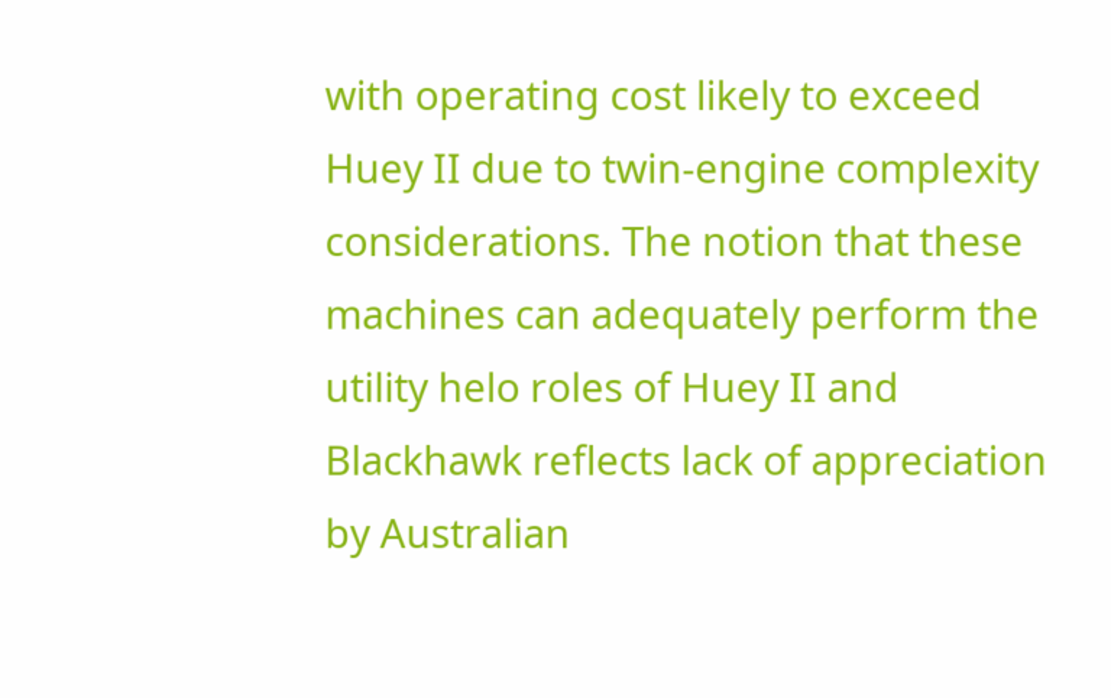with operating cost likely to exceed Huey II due to twin-engine complexity considerations. The notion that these machines can adequately perform the utility helo roles of Huey II and Blackhawk reflects lack of appreciation by Australian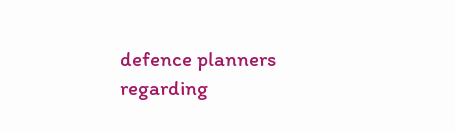defence planners regarding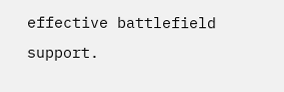effective battlefield support.